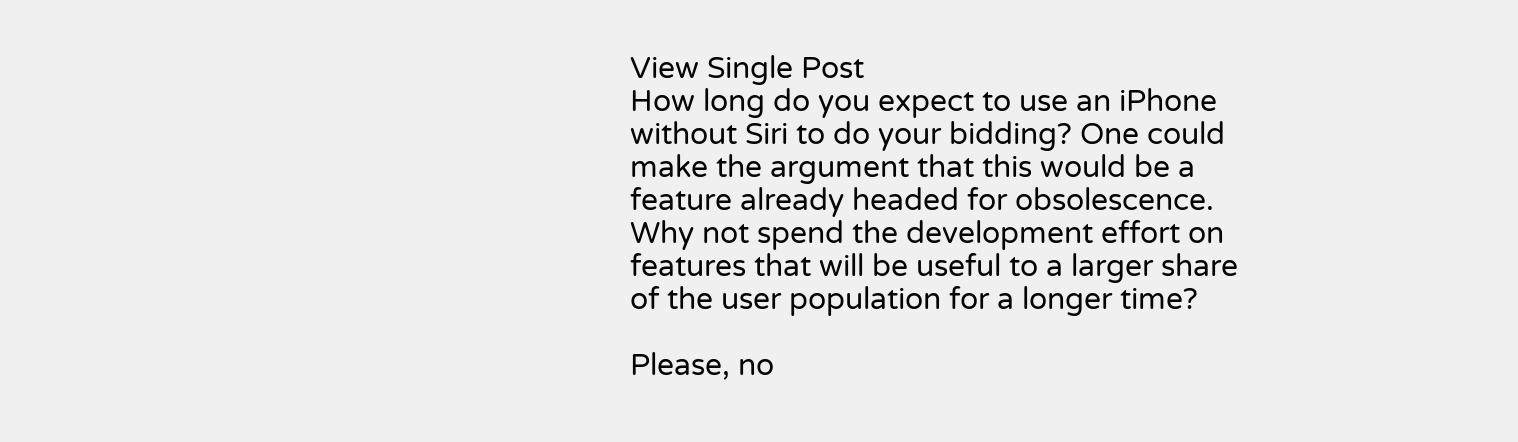View Single Post
How long do you expect to use an iPhone without Siri to do your bidding? One could make the argument that this would be a feature already headed for obsolescence. Why not spend the development effort on features that will be useful to a larger share of the user population for a longer time?

Please, no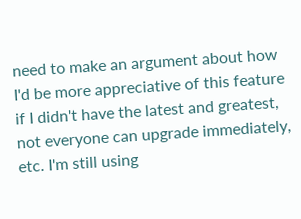need to make an argument about how I'd be more appreciative of this feature if I didn't have the latest and greatest, not everyone can upgrade immediately, etc. I'm still using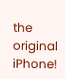the original iPhone!